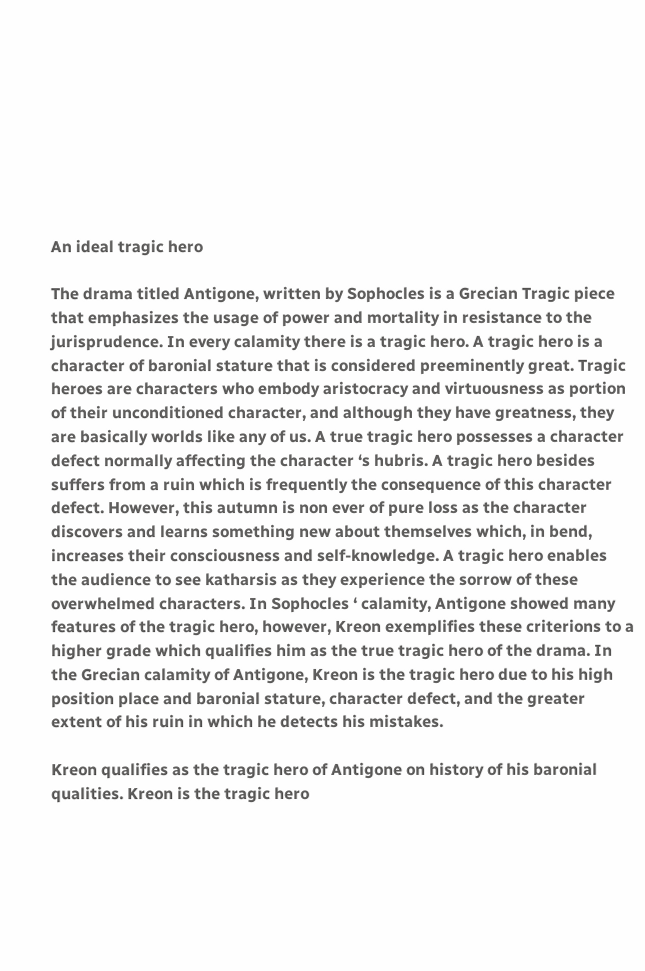An ideal tragic hero

The drama titled Antigone, written by Sophocles is a Grecian Tragic piece that emphasizes the usage of power and mortality in resistance to the jurisprudence. In every calamity there is a tragic hero. A tragic hero is a character of baronial stature that is considered preeminently great. Tragic heroes are characters who embody aristocracy and virtuousness as portion of their unconditioned character, and although they have greatness, they are basically worlds like any of us. A true tragic hero possesses a character defect normally affecting the character ‘s hubris. A tragic hero besides suffers from a ruin which is frequently the consequence of this character defect. However, this autumn is non ever of pure loss as the character discovers and learns something new about themselves which, in bend, increases their consciousness and self-knowledge. A tragic hero enables the audience to see katharsis as they experience the sorrow of these overwhelmed characters. In Sophocles ‘ calamity, Antigone showed many features of the tragic hero, however, Kreon exemplifies these criterions to a higher grade which qualifies him as the true tragic hero of the drama. In the Grecian calamity of Antigone, Kreon is the tragic hero due to his high position place and baronial stature, character defect, and the greater extent of his ruin in which he detects his mistakes.

Kreon qualifies as the tragic hero of Antigone on history of his baronial qualities. Kreon is the tragic hero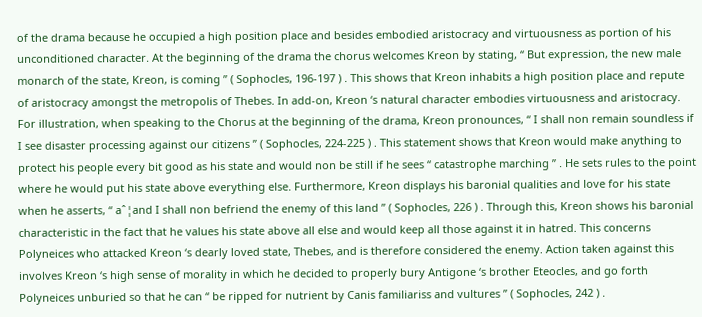of the drama because he occupied a high position place and besides embodied aristocracy and virtuousness as portion of his unconditioned character. At the beginning of the drama the chorus welcomes Kreon by stating, “ But expression, the new male monarch of the state, Kreon, is coming ” ( Sophocles, 196-197 ) . This shows that Kreon inhabits a high position place and repute of aristocracy amongst the metropolis of Thebes. In add-on, Kreon ‘s natural character embodies virtuousness and aristocracy. For illustration, when speaking to the Chorus at the beginning of the drama, Kreon pronounces, “ I shall non remain soundless if I see disaster processing against our citizens ” ( Sophocles, 224-225 ) . This statement shows that Kreon would make anything to protect his people every bit good as his state and would non be still if he sees “ catastrophe marching ” . He sets rules to the point where he would put his state above everything else. Furthermore, Kreon displays his baronial qualities and love for his state when he asserts, “ aˆ¦and I shall non befriend the enemy of this land ” ( Sophocles, 226 ) . Through this, Kreon shows his baronial characteristic in the fact that he values his state above all else and would keep all those against it in hatred. This concerns Polyneices who attacked Kreon ‘s dearly loved state, Thebes, and is therefore considered the enemy. Action taken against this involves Kreon ‘s high sense of morality in which he decided to properly bury Antigone ‘s brother Eteocles, and go forth Polyneices unburied so that he can “ be ripped for nutrient by Canis familiariss and vultures ” ( Sophocles, 242 ) .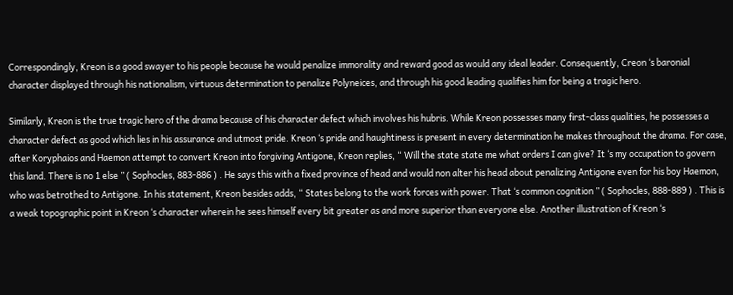Correspondingly, Kreon is a good swayer to his people because he would penalize immorality and reward good as would any ideal leader. Consequently, Creon ‘s baronial character displayed through his nationalism, virtuous determination to penalize Polyneices, and through his good leading qualifies him for being a tragic hero.

Similarly, Kreon is the true tragic hero of the drama because of his character defect which involves his hubris. While Kreon possesses many first-class qualities, he possesses a character defect as good which lies in his assurance and utmost pride. Kreon ‘s pride and haughtiness is present in every determination he makes throughout the drama. For case, after Koryphaios and Haemon attempt to convert Kreon into forgiving Antigone, Kreon replies, “ Will the state state me what orders I can give? It ‘s my occupation to govern this land. There is no 1 else ” ( Sophocles, 883-886 ) . He says this with a fixed province of head and would non alter his head about penalizing Antigone even for his boy Haemon, who was betrothed to Antigone. In his statement, Kreon besides adds, “ States belong to the work forces with power. That ‘s common cognition ” ( Sophocles, 888-889 ) . This is a weak topographic point in Kreon ‘s character wherein he sees himself every bit greater as and more superior than everyone else. Another illustration of Kreon ‘s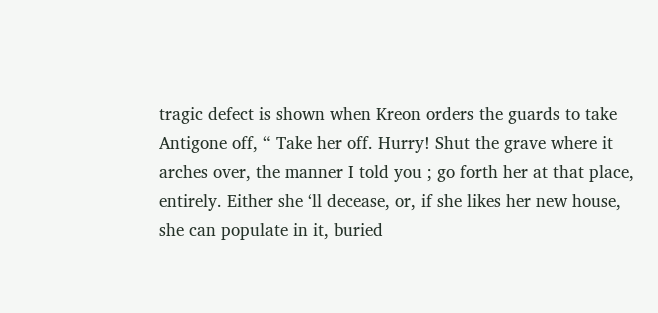tragic defect is shown when Kreon orders the guards to take Antigone off, “ Take her off. Hurry! Shut the grave where it arches over, the manner I told you ; go forth her at that place, entirely. Either she ‘ll decease, or, if she likes her new house, she can populate in it, buried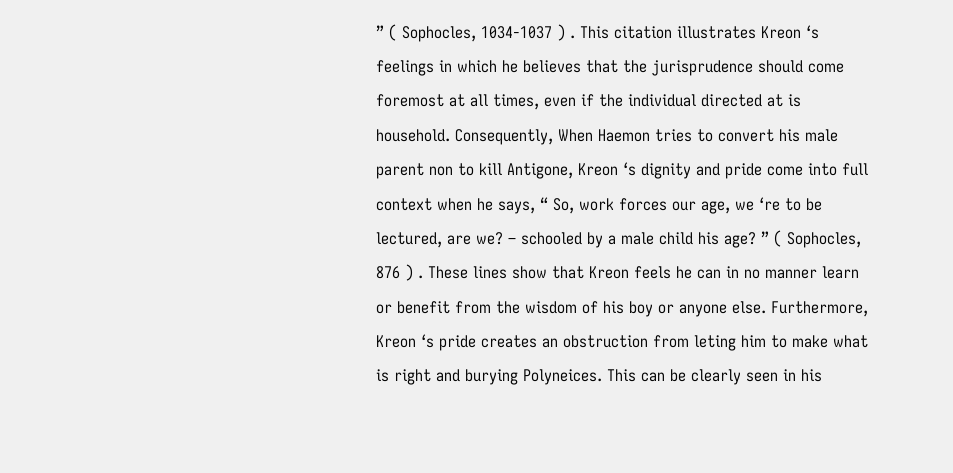” ( Sophocles, 1034-1037 ) . This citation illustrates Kreon ‘s feelings in which he believes that the jurisprudence should come foremost at all times, even if the individual directed at is household. Consequently, When Haemon tries to convert his male parent non to kill Antigone, Kreon ‘s dignity and pride come into full context when he says, “ So, work forces our age, we ‘re to be lectured, are we? – schooled by a male child his age? ” ( Sophocles, 876 ) . These lines show that Kreon feels he can in no manner learn or benefit from the wisdom of his boy or anyone else. Furthermore, Kreon ‘s pride creates an obstruction from leting him to make what is right and burying Polyneices. This can be clearly seen in his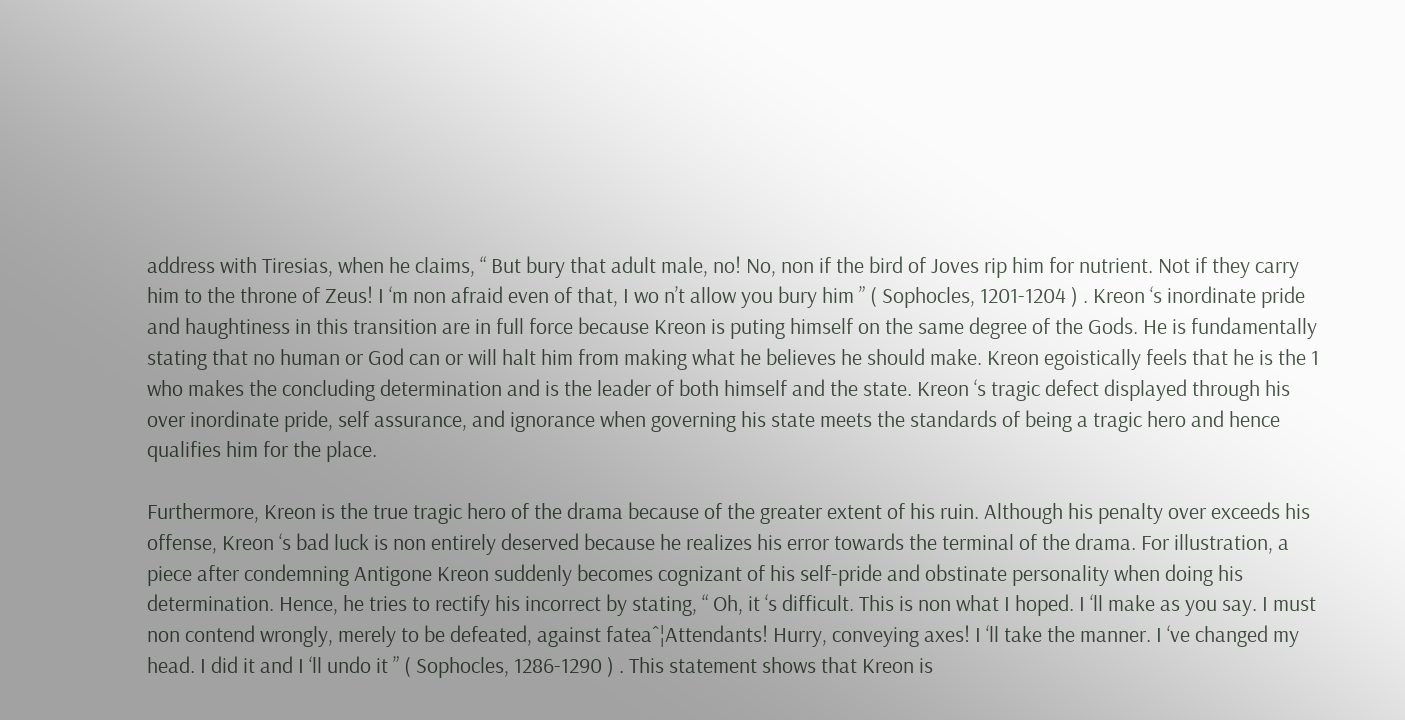address with Tiresias, when he claims, “ But bury that adult male, no! No, non if the bird of Joves rip him for nutrient. Not if they carry him to the throne of Zeus! I ‘m non afraid even of that, I wo n’t allow you bury him ” ( Sophocles, 1201-1204 ) . Kreon ‘s inordinate pride and haughtiness in this transition are in full force because Kreon is puting himself on the same degree of the Gods. He is fundamentally stating that no human or God can or will halt him from making what he believes he should make. Kreon egoistically feels that he is the 1 who makes the concluding determination and is the leader of both himself and the state. Kreon ‘s tragic defect displayed through his over inordinate pride, self assurance, and ignorance when governing his state meets the standards of being a tragic hero and hence qualifies him for the place.

Furthermore, Kreon is the true tragic hero of the drama because of the greater extent of his ruin. Although his penalty over exceeds his offense, Kreon ‘s bad luck is non entirely deserved because he realizes his error towards the terminal of the drama. For illustration, a piece after condemning Antigone Kreon suddenly becomes cognizant of his self-pride and obstinate personality when doing his determination. Hence, he tries to rectify his incorrect by stating, “ Oh, it ‘s difficult. This is non what I hoped. I ‘ll make as you say. I must non contend wrongly, merely to be defeated, against fateaˆ¦Attendants! Hurry, conveying axes! I ‘ll take the manner. I ‘ve changed my head. I did it and I ‘ll undo it ” ( Sophocles, 1286-1290 ) . This statement shows that Kreon is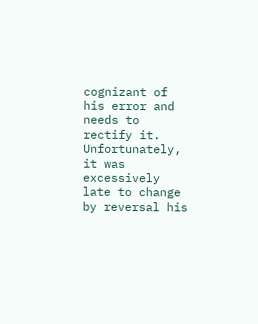cognizant of his error and needs to rectify it. Unfortunately, it was excessively late to change by reversal his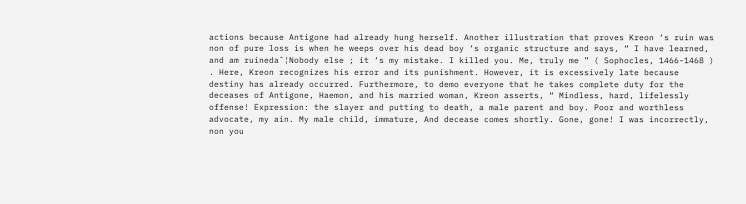actions because Antigone had already hung herself. Another illustration that proves Kreon ‘s ruin was non of pure loss is when he weeps over his dead boy ‘s organic structure and says, “ I have learned, and am ruinedaˆ¦Nobody else ; it ‘s my mistake. I killed you. Me, truly me ” ( Sophocles, 1466-1468 ) . Here, Kreon recognizes his error and its punishment. However, it is excessively late because destiny has already occurred. Furthermore, to demo everyone that he takes complete duty for the deceases of Antigone, Haemon, and his married woman, Kreon asserts, “ Mindless, hard, lifelessly offense! Expression: the slayer and putting to death, a male parent and boy. Poor and worthless advocate, my ain. My male child, immature, And decease comes shortly. Gone, gone! I was incorrectly, non you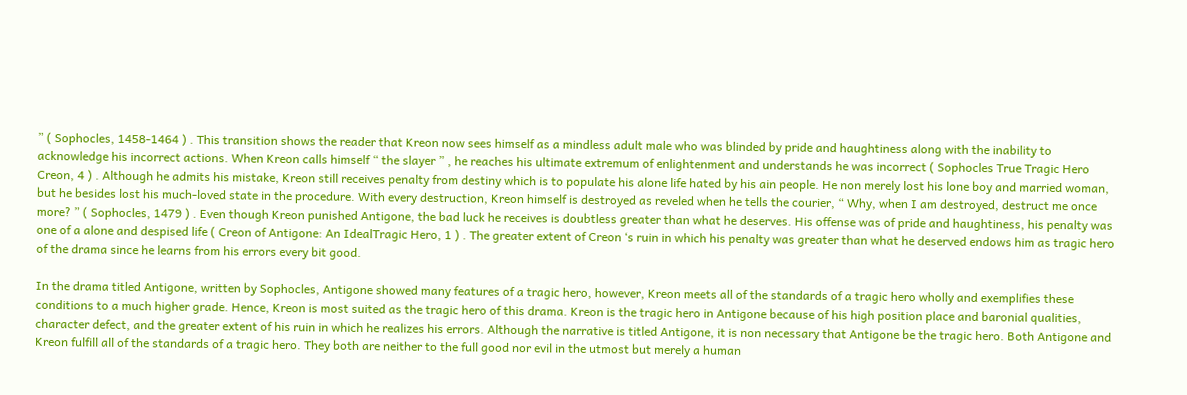” ( Sophocles, 1458-1464 ) . This transition shows the reader that Kreon now sees himself as a mindless adult male who was blinded by pride and haughtiness along with the inability to acknowledge his incorrect actions. When Kreon calls himself “ the slayer ” , he reaches his ultimate extremum of enlightenment and understands he was incorrect ( Sophocles True Tragic Hero Creon, 4 ) . Although he admits his mistake, Kreon still receives penalty from destiny which is to populate his alone life hated by his ain people. He non merely lost his lone boy and married woman, but he besides lost his much-loved state in the procedure. With every destruction, Kreon himself is destroyed as reveled when he tells the courier, “ Why, when I am destroyed, destruct me once more? ” ( Sophocles, 1479 ) . Even though Kreon punished Antigone, the bad luck he receives is doubtless greater than what he deserves. His offense was of pride and haughtiness, his penalty was one of a alone and despised life ( Creon of Antigone: An IdealTragic Hero, 1 ) . The greater extent of Creon ‘s ruin in which his penalty was greater than what he deserved endows him as tragic hero of the drama since he learns from his errors every bit good.

In the drama titled Antigone, written by Sophocles, Antigone showed many features of a tragic hero, however, Kreon meets all of the standards of a tragic hero wholly and exemplifies these conditions to a much higher grade. Hence, Kreon is most suited as the tragic hero of this drama. Kreon is the tragic hero in Antigone because of his high position place and baronial qualities, character defect, and the greater extent of his ruin in which he realizes his errors. Although the narrative is titled Antigone, it is non necessary that Antigone be the tragic hero. Both Antigone and Kreon fulfill all of the standards of a tragic hero. They both are neither to the full good nor evil in the utmost but merely a human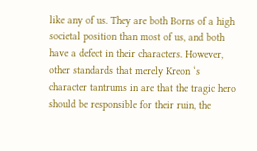like any of us. They are both Borns of a high societal position than most of us, and both have a defect in their characters. However, other standards that merely Kreon ‘s character tantrums in are that the tragic hero should be responsible for their ruin, the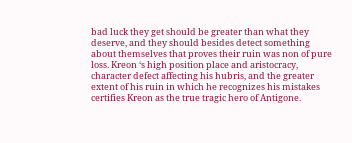bad luck they get should be greater than what they deserve, and they should besides detect something about themselves that proves their ruin was non of pure loss. Kreon ‘s high position place and aristocracy, character defect affecting his hubris, and the greater extent of his ruin in which he recognizes his mistakes certifies Kreon as the true tragic hero of Antigone.